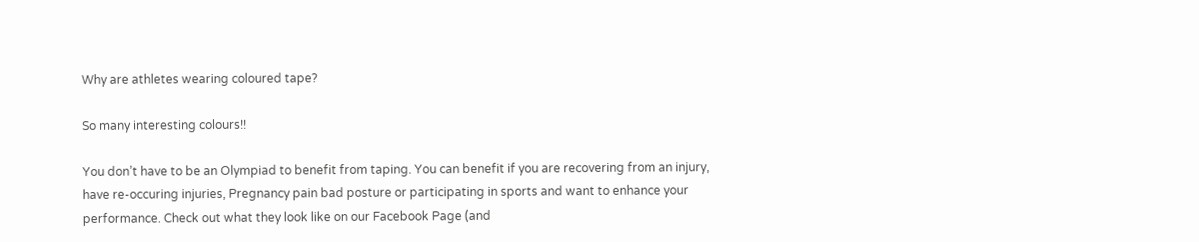Why are athletes wearing coloured tape?

So many interesting colours!!

You don’t have to be an Olympiad to benefit from taping. You can benefit if you are recovering from an injury, have re-occuring injuries, Pregnancy pain bad posture or participating in sports and want to enhance your performance. Check out what they look like on our Facebook Page (and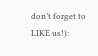don’t forget to LIKE us!):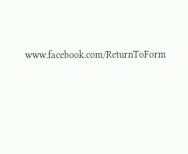www.facebook.com/ReturnToForm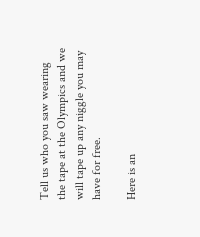Tell us who you saw wearing the tape at the Olympics and we will tape up any niggle you may have for free.

Here is an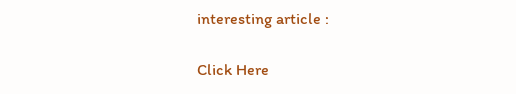interesting article :

Click Here